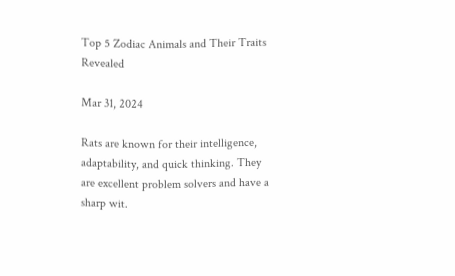Top 5 Zodiac Animals and Their Traits Revealed

Mar 31, 2024

Rats are known for their intelligence, adaptability, and quick thinking. They are excellent problem solvers and have a sharp wit.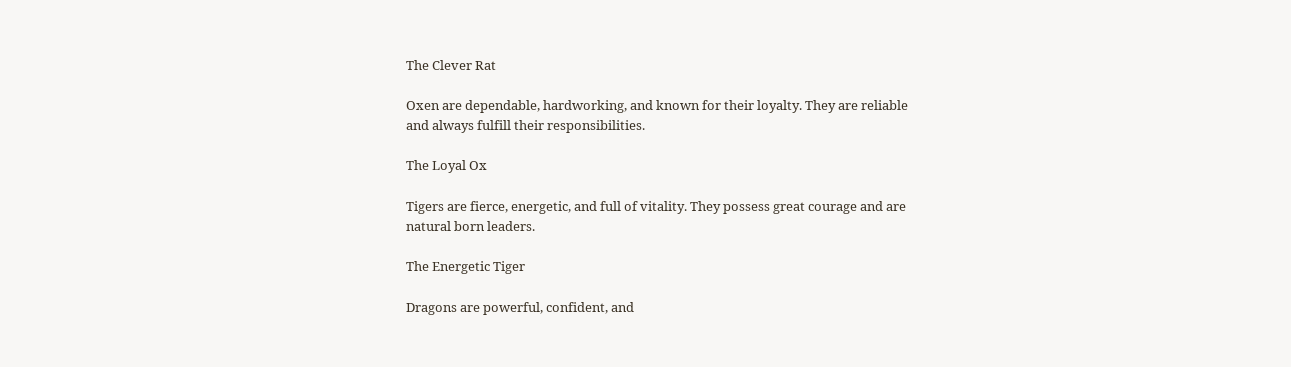The Clever Rat

Oxen are dependable, hardworking, and known for their loyalty. They are reliable and always fulfill their responsibilities.

The Loyal Ox

Tigers are fierce, energetic, and full of vitality. They possess great courage and are natural born leaders.

The Energetic Tiger

Dragons are powerful, confident, and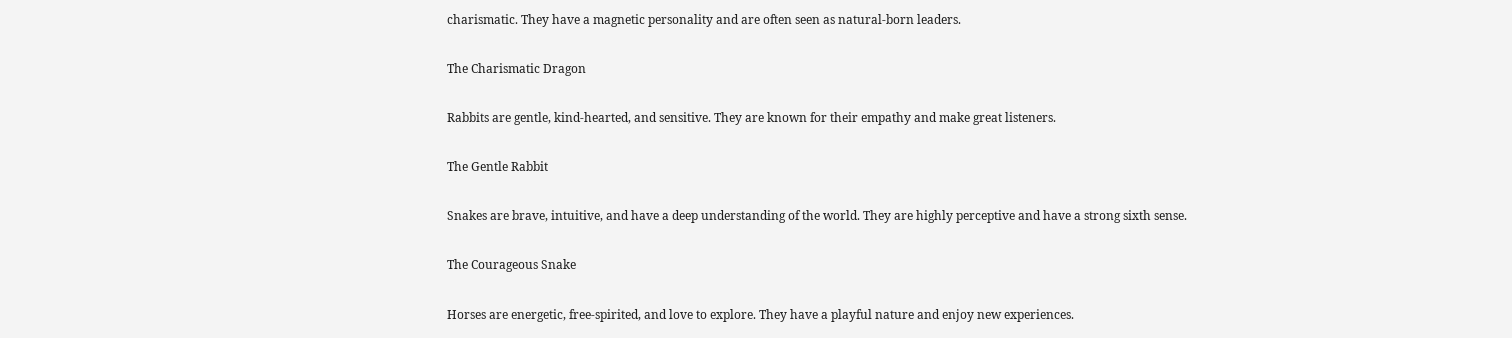charismatic. They have a magnetic personality and are often seen as natural-born leaders.

The Charismatic Dragon

Rabbits are gentle, kind-hearted, and sensitive. They are known for their empathy and make great listeners.

The Gentle Rabbit

Snakes are brave, intuitive, and have a deep understanding of the world. They are highly perceptive and have a strong sixth sense.

The Courageous Snake

Horses are energetic, free-spirited, and love to explore. They have a playful nature and enjoy new experiences.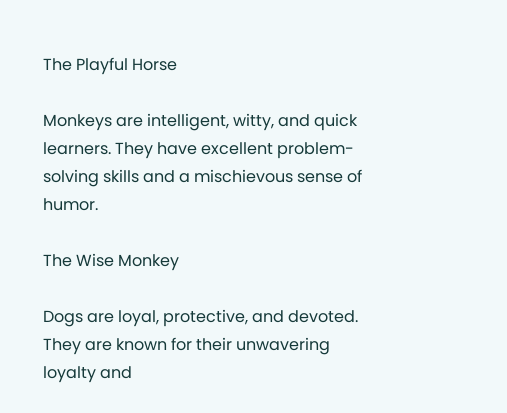The Playful Horse

Monkeys are intelligent, witty, and quick learners. They have excellent problem-solving skills and a mischievous sense of humor.

The Wise Monkey

Dogs are loyal, protective, and devoted. They are known for their unwavering loyalty and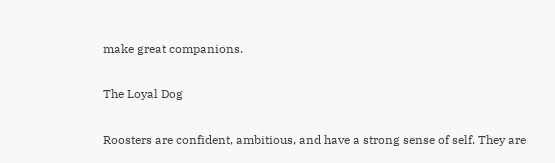make great companions.

The Loyal Dog

Roosters are confident, ambitious, and have a strong sense of self. They are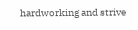hardworking and strive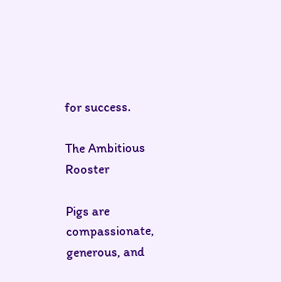for success.

The Ambitious Rooster

Pigs are compassionate, generous, and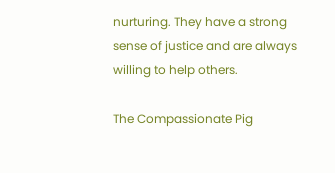nurturing. They have a strong sense of justice and are always willing to help others.

The Compassionate Pig